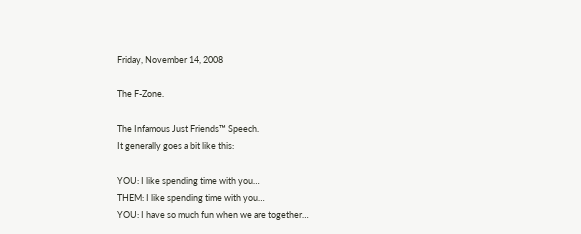Friday, November 14, 2008

The F-Zone.

The Infamous Just Friends™ Speech.
It generally goes a bit like this:

YOU: I like spending time with you…
THEM: I like spending time with you…
YOU: I have so much fun when we are together…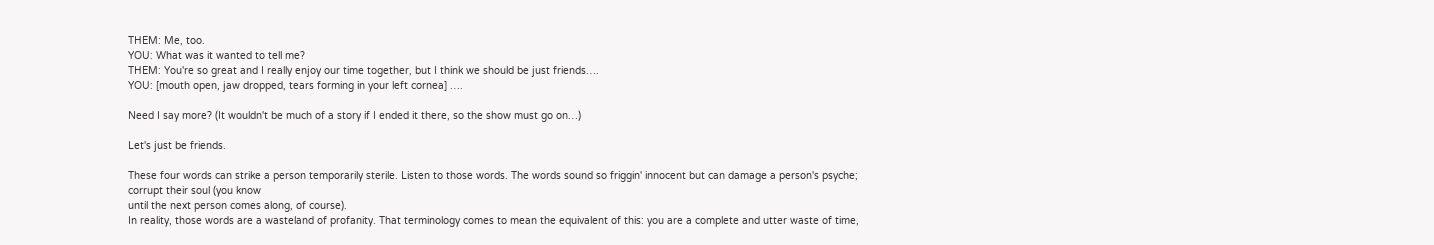THEM: Me, too.
YOU: What was it wanted to tell me?
THEM: You're so great and I really enjoy our time together, but I think we should be just friends….
YOU: [mouth open, jaw dropped, tears forming in your left cornea] ….

Need I say more? (It wouldn't be much of a story if I ended it there, so the show must go on…)

Let's just be friends.

These four words can strike a person temporarily sterile. Listen to those words. The words sound so friggin' innocent but can damage a person's psyche; corrupt their soul (you know
until the next person comes along, of course).
In reality, those words are a wasteland of profanity. That terminology comes to mean the equivalent of this: you are a complete and utter waste of time,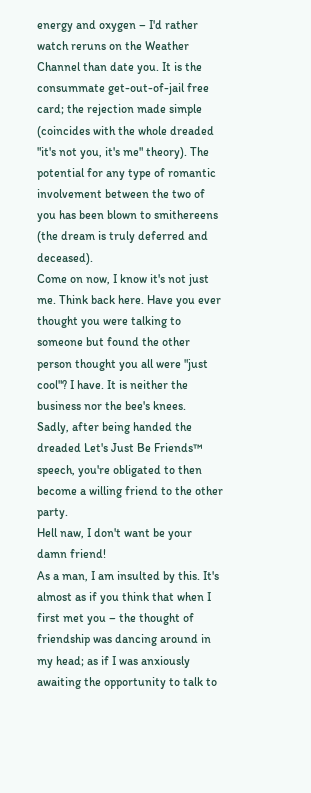energy and oxygen – I'd rather watch reruns on the Weather Channel than date you. It is the consummate get-out-of-jail free card; the rejection made simple (coincides with the whole dreaded "it's not you, it's me" theory). The potential for any type of romantic involvement between the two of you has been blown to smithereens (the dream is truly deferred and deceased).
Come on now, I know it's not just me. Think back here. Have you ever thought you were talking to someone but found the other person thought you all were "just cool"? I have. It is neither the business nor the bee's knees.
Sadly, after being handed the dreaded Let's Just Be Friends™ speech, you're obligated to then become a willing friend to the other party.
Hell naw, I don't want be your damn friend!
As a man, I am insulted by this. It's almost as if you think that when I first met you – the thought of friendship was dancing around in my head; as if I was anxiously awaiting the opportunity to talk to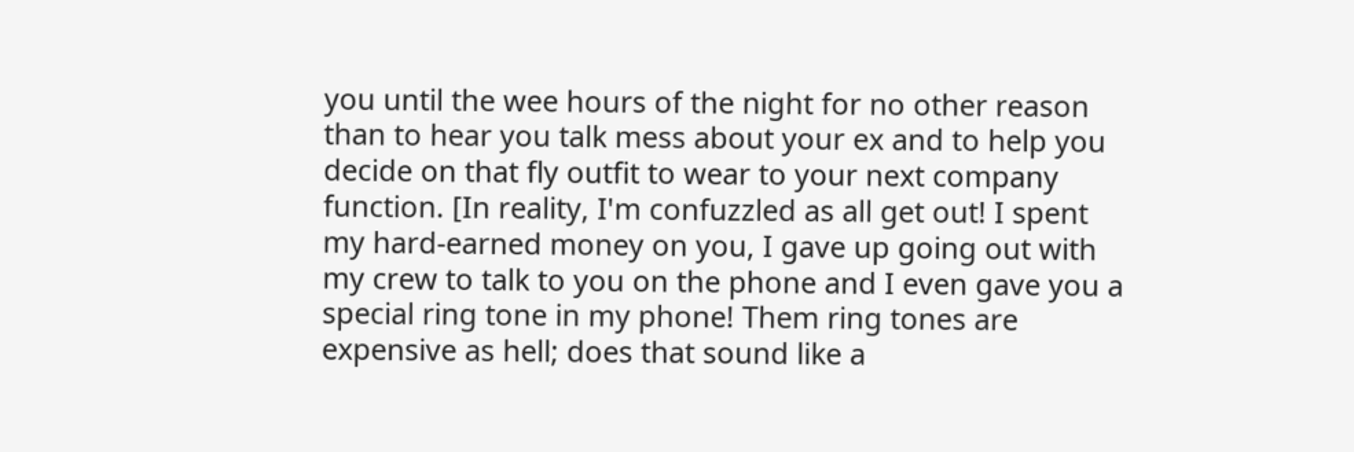you until the wee hours of the night for no other reason than to hear you talk mess about your ex and to help you decide on that fly outfit to wear to your next company function. [In reality, I'm confuzzled as all get out! I spent my hard-earned money on you, I gave up going out with my crew to talk to you on the phone and I even gave you a special ring tone in my phone! Them ring tones are expensive as hell; does that sound like a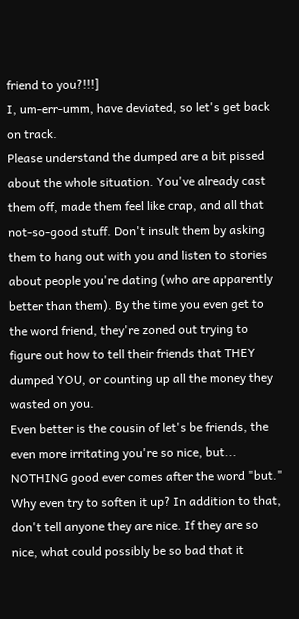friend to you?!!!]
I, um-err-umm, have deviated, so let's get back on track.
Please understand the dumped are a bit pissed about the whole situation. You've already cast them off, made them feel like crap, and all that not-so-good stuff. Don't insult them by asking them to hang out with you and listen to stories about people you're dating (who are apparently better than them). By the time you even get to the word friend, they're zoned out trying to figure out how to tell their friends that THEY dumped YOU, or counting up all the money they wasted on you.
Even better is the cousin of let's be friends, the even more irritating you're so nice, but...
NOTHING good ever comes after the word "but." Why even try to soften it up? In addition to that, don't tell anyone they are nice. If they are so nice, what could possibly be so bad that it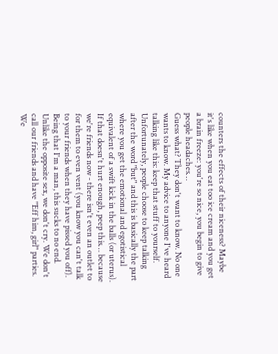counters the effects of their niceness? Maybe it's like when you eat too ice cream and you get a brain freeze: you're so nice, you begin to give people headaches…
Guess what? They don't want to know. No one wants to know. My advice to anyone I've heard talking like this: keep that stuff to yourself. Unfortunately, people choose to keep talking after the word "but" and this is basically the part where you get the emotional and egotistical equivalent of a swift kick in the balls (or uterus).
If that doesn't hurt enough, peep this… because we're friends now - there isn't even an outlet to for them to even vent (you know you can't talk to your friends when they have pissed you off). Being that I'm a man, this sucks to no end. Unlike the opposite sex, we don't cry. We don't call our friends and have "Eff him, girl" parties.
We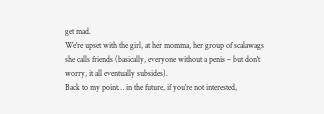get mad.
We're upset with the girl, at her momma, her group of scalawags she calls friends (basically, everyone without a penis – but don't worry, it all eventually subsides).
Back to my point… in the future, if you're not interested,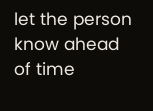let the person know ahead of time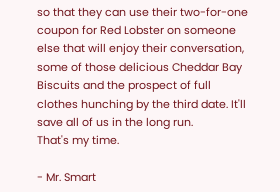so that they can use their two-for-one coupon for Red Lobster on someone else that will enjoy their conversation, some of those delicious Cheddar Bay Biscuits and the prospect of full clothes hunching by the third date. It'll save all of us in the long run.
That's my time.

- Mr. Smart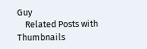Guy
    Related Posts with Thumbnails